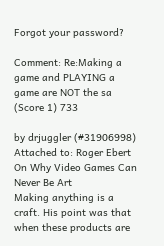Forgot your password?

Comment: Re:Making a game and PLAYING a game are NOT the sa (Score 1) 733

by drjuggler (#31906998) Attached to: Roger Ebert On Why Video Games Can Never Be Art
Making anything is a craft. His point was that when these products are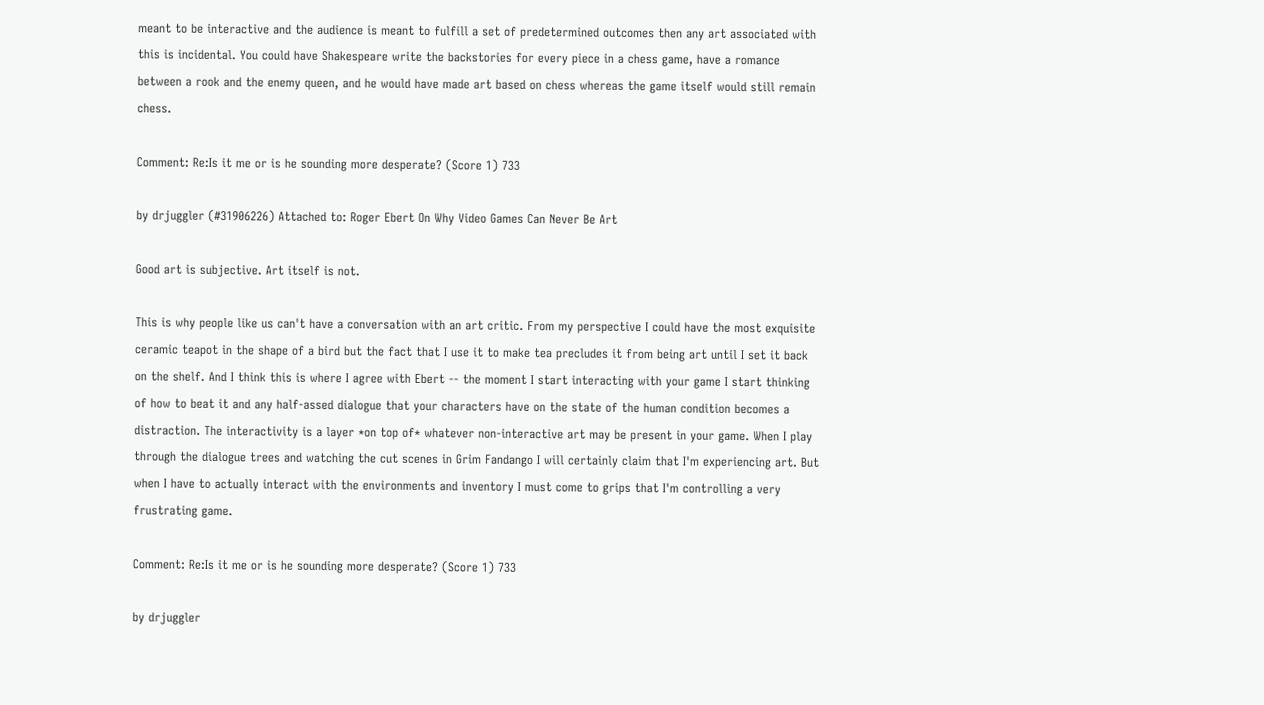meant to be interactive and the audience is meant to fulfill a set of predetermined outcomes then any art associated with this is incidental. You could have Shakespeare write the backstories for every piece in a chess game, have a romance between a rook and the enemy queen, and he would have made art based on chess whereas the game itself would still remain chess.

Comment: Re:Is it me or is he sounding more desperate? (Score 1) 733

by drjuggler (#31906226) Attached to: Roger Ebert On Why Video Games Can Never Be Art

Good art is subjective. Art itself is not.

This is why people like us can't have a conversation with an art critic. From my perspective I could have the most exquisite ceramic teapot in the shape of a bird but the fact that I use it to make tea precludes it from being art until I set it back on the shelf. And I think this is where I agree with Ebert -- the moment I start interacting with your game I start thinking of how to beat it and any half-assed dialogue that your characters have on the state of the human condition becomes a distraction. The interactivity is a layer *on top of* whatever non-interactive art may be present in your game. When I play through the dialogue trees and watching the cut scenes in Grim Fandango I will certainly claim that I'm experiencing art. But when I have to actually interact with the environments and inventory I must come to grips that I'm controlling a very frustrating game.

Comment: Re:Is it me or is he sounding more desperate? (Score 1) 733

by drjuggler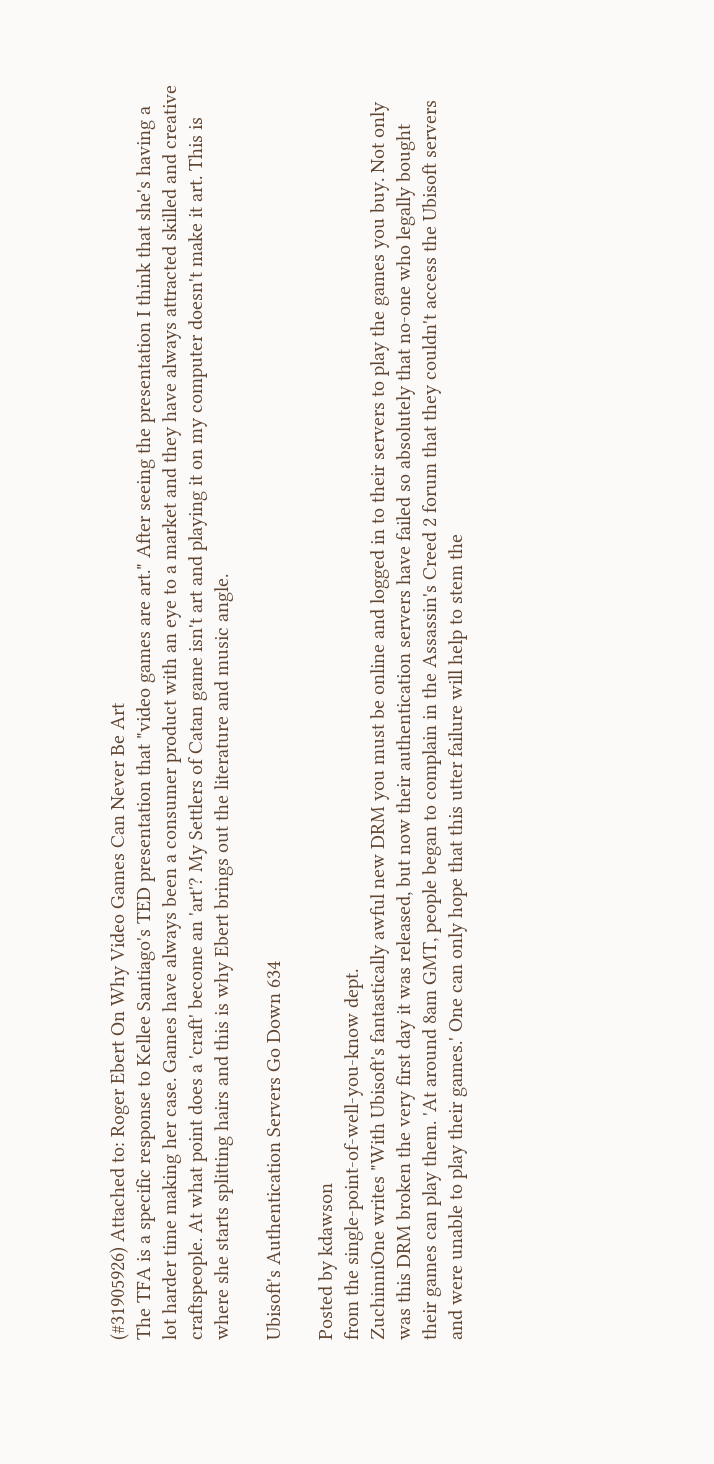(#31905926) Attached to: Roger Ebert On Why Video Games Can Never Be Art
The TFA is a specific response to Kellee Santiago's TED presentation that "video games are art." After seeing the presentation I think that she's having a lot harder time making her case. Games have always been a consumer product with an eye to a market and they have always attracted skilled and creative craftspeople. At what point does a 'craft' become an 'art'? My Settlers of Catan game isn't art and playing it on my computer doesn't make it art. This is where she starts splitting hairs and this is why Ebert brings out the literature and music angle.

Ubisoft's Authentication Servers Go Down 634

Posted by kdawson
from the single-point-of-well-you-know dept.
ZuchinniOne writes "With Ubisoft's fantastically awful new DRM you must be online and logged in to their servers to play the games you buy. Not only was this DRM broken the very first day it was released, but now their authentication servers have failed so absolutely that no-one who legally bought their games can play them. 'At around 8am GMT, people began to complain in the Assassin's Creed 2 forum that they couldn't access the Ubisoft servers and were unable to play their games.' One can only hope that this utter failure will help to stem the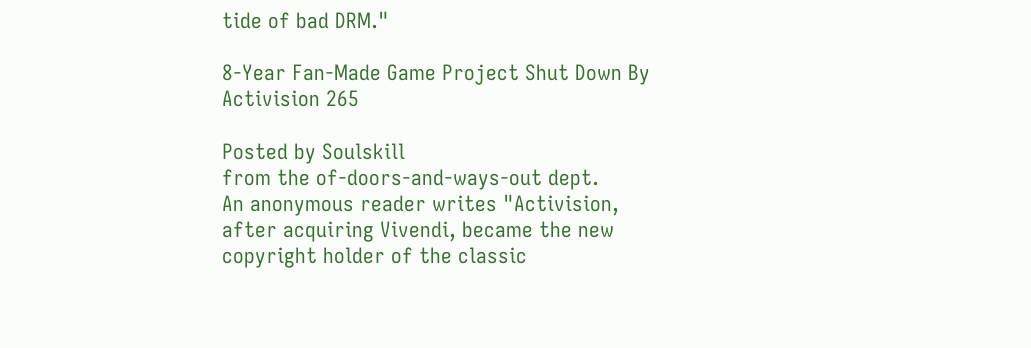tide of bad DRM."

8-Year Fan-Made Game Project Shut Down By Activision 265

Posted by Soulskill
from the of-doors-and-ways-out dept.
An anonymous reader writes "Activision, after acquiring Vivendi, became the new copyright holder of the classic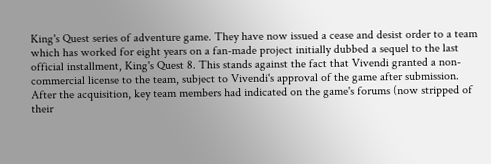King's Quest series of adventure game. They have now issued a cease and desist order to a team which has worked for eight years on a fan-made project initially dubbed a sequel to the last official installment, King's Quest 8. This stands against the fact that Vivendi granted a non-commercial license to the team, subject to Vivendi's approval of the game after submission. After the acquisition, key team members had indicated on the game's forums (now stripped of their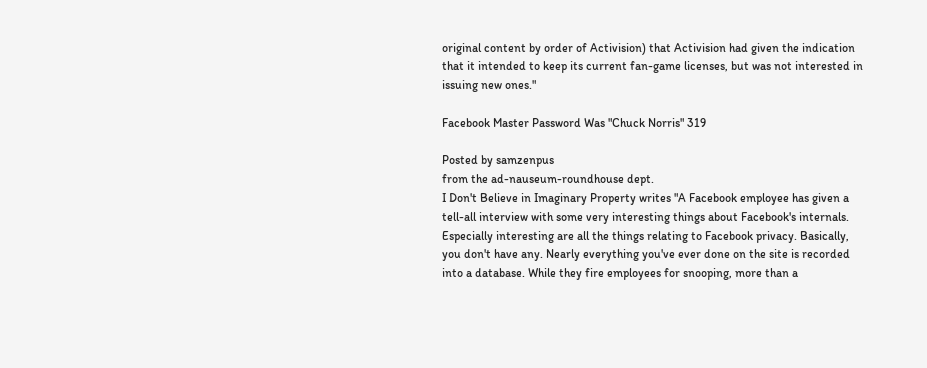original content by order of Activision) that Activision had given the indication that it intended to keep its current fan-game licenses, but was not interested in issuing new ones."

Facebook Master Password Was "Chuck Norris" 319

Posted by samzenpus
from the ad-nauseum-roundhouse dept.
I Don't Believe in Imaginary Property writes "A Facebook employee has given a tell-all interview with some very interesting things about Facebook's internals. Especially interesting are all the things relating to Facebook privacy. Basically, you don't have any. Nearly everything you've ever done on the site is recorded into a database. While they fire employees for snooping, more than a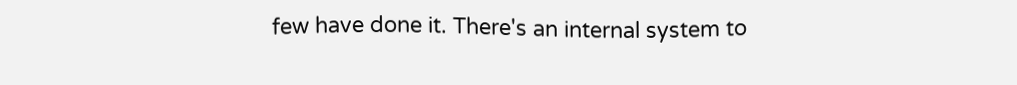few have done it. There's an internal system to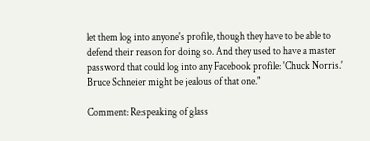let them log into anyone's profile, though they have to be able to defend their reason for doing so. And they used to have a master password that could log into any Facebook profile: 'Chuck Norris.' Bruce Schneier might be jealous of that one."

Comment: Re:speaking of glass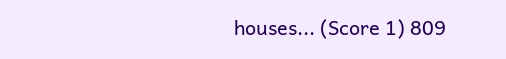houses... (Score 1) 809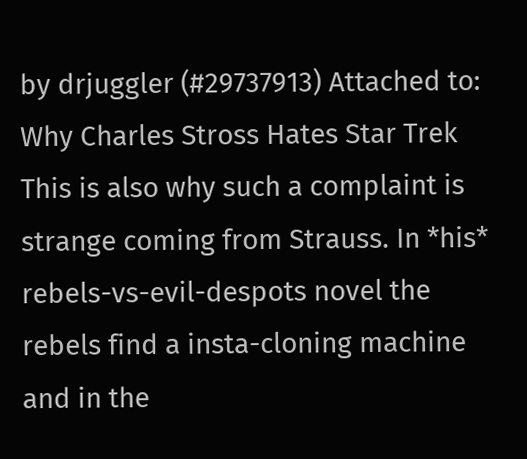by drjuggler (#29737913) Attached to: Why Charles Stross Hates Star Trek
This is also why such a complaint is strange coming from Strauss. In *his* rebels-vs-evil-despots novel the rebels find a insta-cloning machine and in the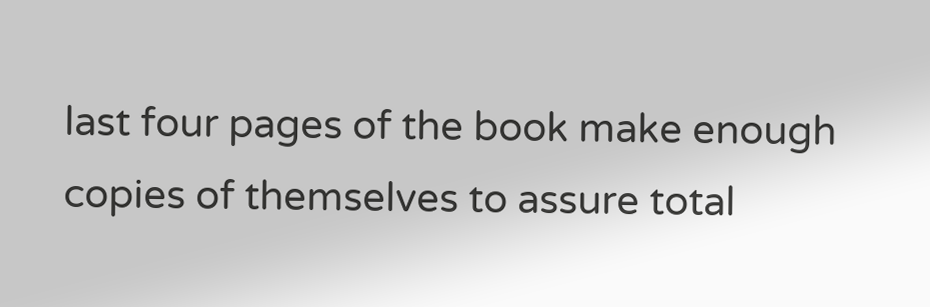last four pages of the book make enough copies of themselves to assure total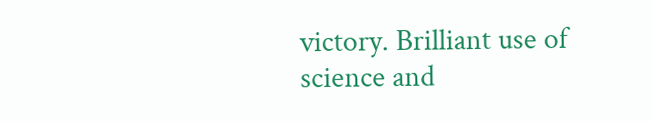victory. Brilliant use of science and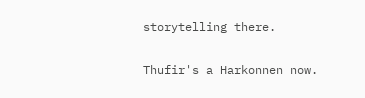storytelling there.

Thufir's a Harkonnen now.